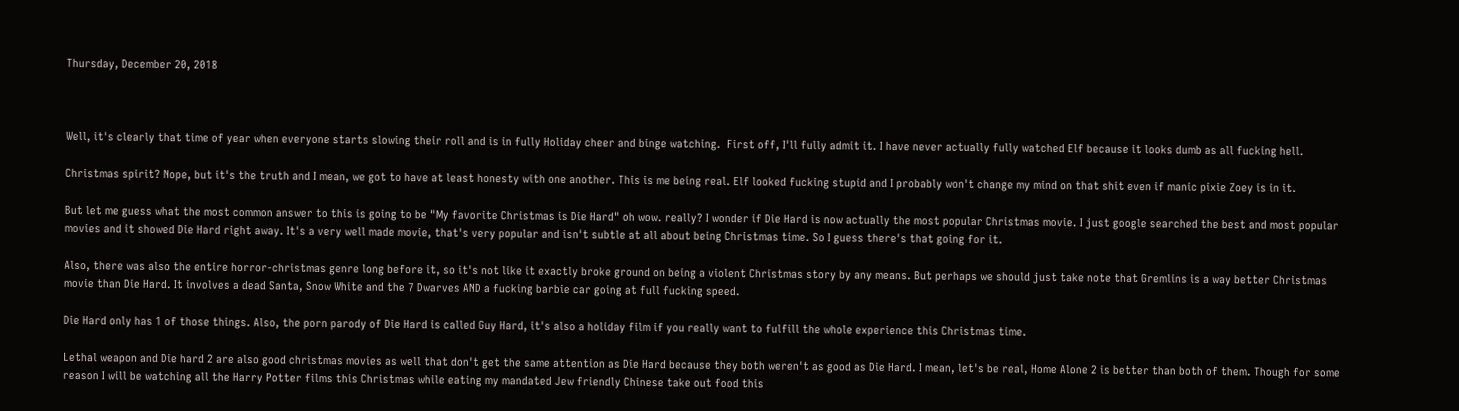Thursday, December 20, 2018



Well, it's clearly that time of year when everyone starts slowing their roll and is in fully Holiday cheer and binge watching.  First off, I'll fully admit it. I have never actually fully watched Elf because it looks dumb as all fucking hell.

Christmas spirit? Nope, but it's the truth and I mean, we got to have at least honesty with one another. This is me being real. Elf looked fucking stupid and I probably won't change my mind on that shit even if manic pixie Zoey is in it.

But let me guess what the most common answer to this is going to be "My favorite Christmas is Die Hard" oh wow. really? I wonder if Die Hard is now actually the most popular Christmas movie. I just google searched the best and most popular movies and it showed Die Hard right away. It's a very well made movie, that's very popular and isn't subtle at all about being Christmas time. So I guess there's that going for it.

Also, there was also the entire horror-christmas genre long before it, so it's not like it exactly broke ground on being a violent Christmas story by any means. But perhaps we should just take note that Gremlins is a way better Christmas movie than Die Hard. It involves a dead Santa, Snow White and the 7 Dwarves AND a fucking barbie car going at full fucking speed.

Die Hard only has 1 of those things. Also, the porn parody of Die Hard is called Guy Hard, it's also a holiday film if you really want to fulfill the whole experience this Christmas time.

Lethal weapon and Die hard 2 are also good christmas movies as well that don't get the same attention as Die Hard because they both weren't as good as Die Hard. I mean, let's be real, Home Alone 2 is better than both of them. Though for some reason I will be watching all the Harry Potter films this Christmas while eating my mandated Jew friendly Chinese take out food this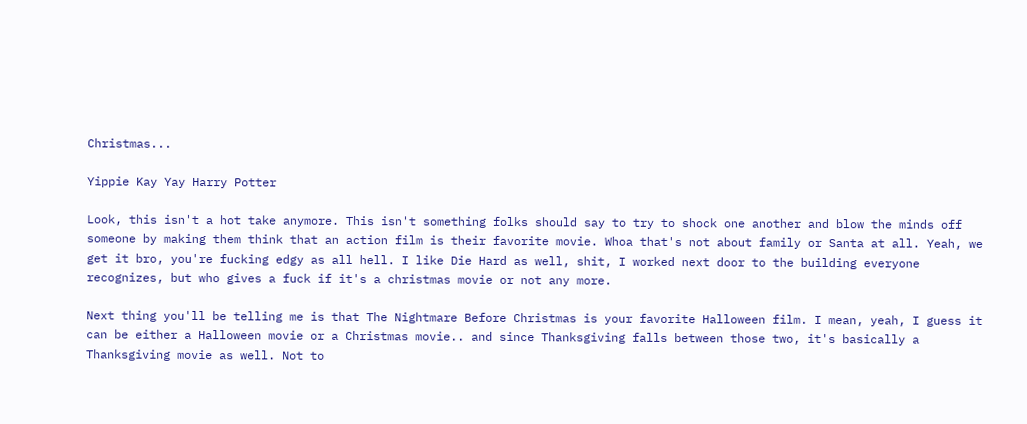Christmas...

Yippie Kay Yay Harry Potter

Look, this isn't a hot take anymore. This isn't something folks should say to try to shock one another and blow the minds off someone by making them think that an action film is their favorite movie. Whoa that's not about family or Santa at all. Yeah, we get it bro, you're fucking edgy as all hell. I like Die Hard as well, shit, I worked next door to the building everyone recognizes, but who gives a fuck if it's a christmas movie or not any more.

Next thing you'll be telling me is that The Nightmare Before Christmas is your favorite Halloween film. I mean, yeah, I guess it can be either a Halloween movie or a Christmas movie.. and since Thanksgiving falls between those two, it's basically a Thanksgiving movie as well. Not to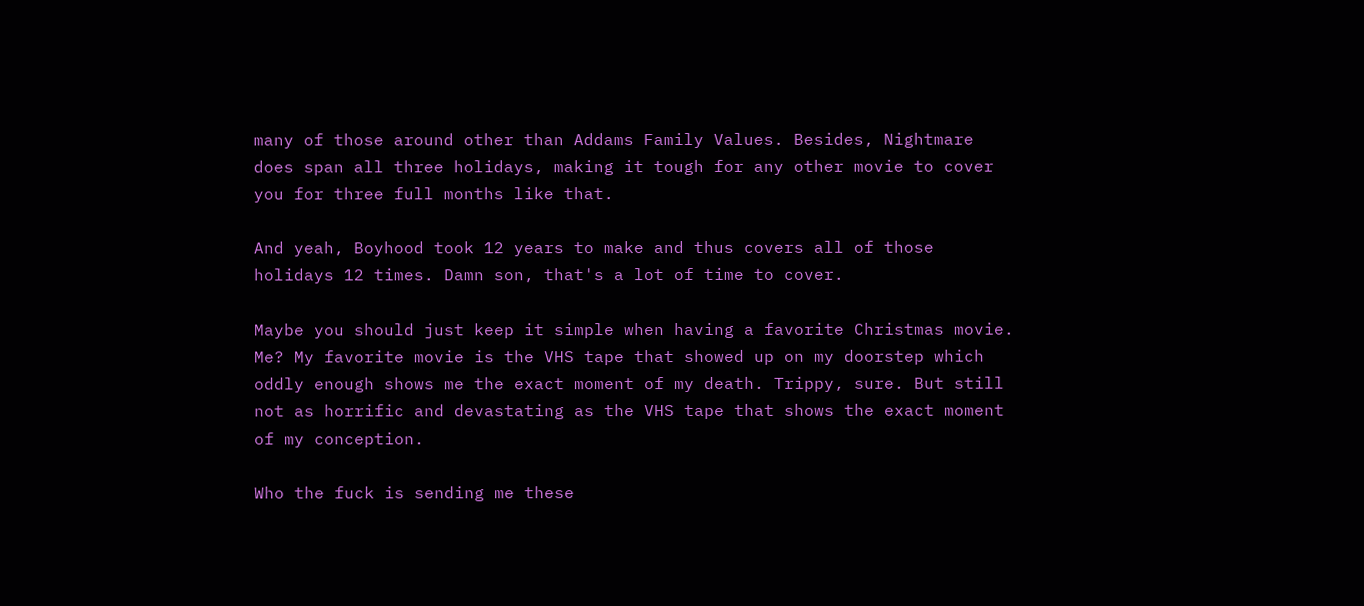many of those around other than Addams Family Values. Besides, Nightmare does span all three holidays, making it tough for any other movie to cover you for three full months like that.

And yeah, Boyhood took 12 years to make and thus covers all of those holidays 12 times. Damn son, that's a lot of time to cover.

Maybe you should just keep it simple when having a favorite Christmas movie. Me? My favorite movie is the VHS tape that showed up on my doorstep which oddly enough shows me the exact moment of my death. Trippy, sure. But still not as horrific and devastating as the VHS tape that shows the exact moment of my conception.

Who the fuck is sending me these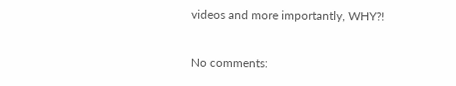videos and more importantly, WHY?!

No comments: